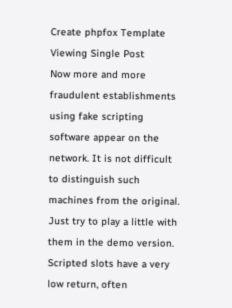Create phpfox Template
Viewing Single Post
Now more and more fraudulent establishments using fake scripting software appear on the network. It is not difficult to distinguish such machines from the original. Just try to play a little with them in the demo version. Scripted slots have a very low return, often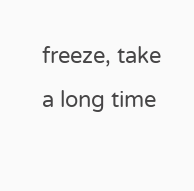freeze, take a long time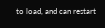to load, and can restart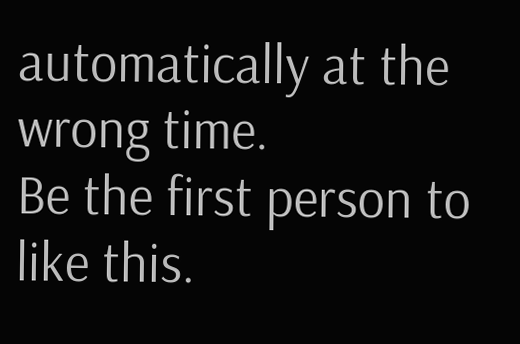automatically at the wrong time.
Be the first person to like this.